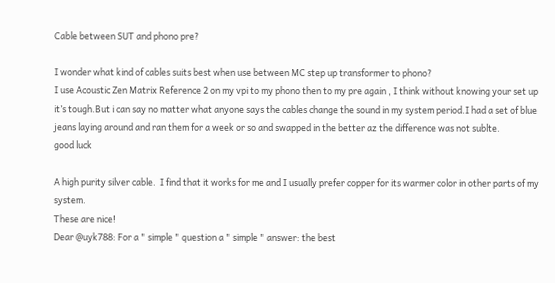Cable between SUT and phono pre?

I wonder what kind of cables suits best when use between MC step up transformer to phono?
I use Acoustic Zen Matrix Reference 2 on my vpi to my phono then to my pre again , I think without knowing your set up it’s tough.But i can say no matter what anyone says the cables change the sound in my system period.I had a set of blue jeans laying around and ran them for a week or so and swapped in the better az the difference was not sublte.
good luck

A high purity silver cable.  I find that it works for me and I usually prefer copper for its warmer color in other parts of my system.
These are nice!
Dear @uyk788: For a " simple " question a " simple " answer: the best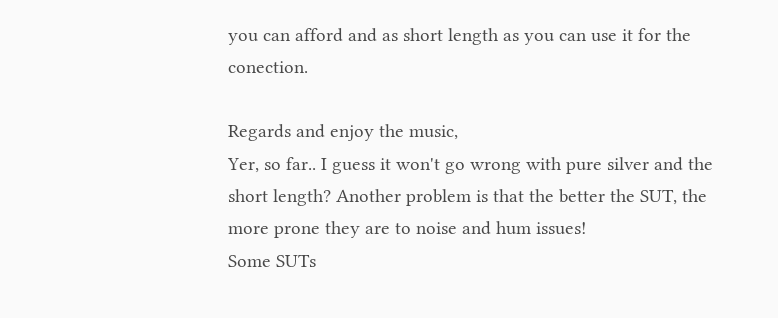you can afford and as short length as you can use it for the conection.

Regards and enjoy the music,
Yer, so far.. I guess it won't go wrong with pure silver and the short length? Another problem is that the better the SUT, the more prone they are to noise and hum issues!
Some SUTs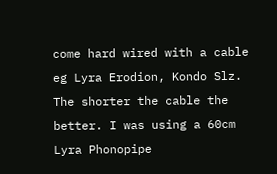come hard wired with a cable eg Lyra Erodion, Kondo Slz. The shorter the cable the better. I was using a 60cm Lyra Phonopipe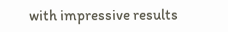with impressive results